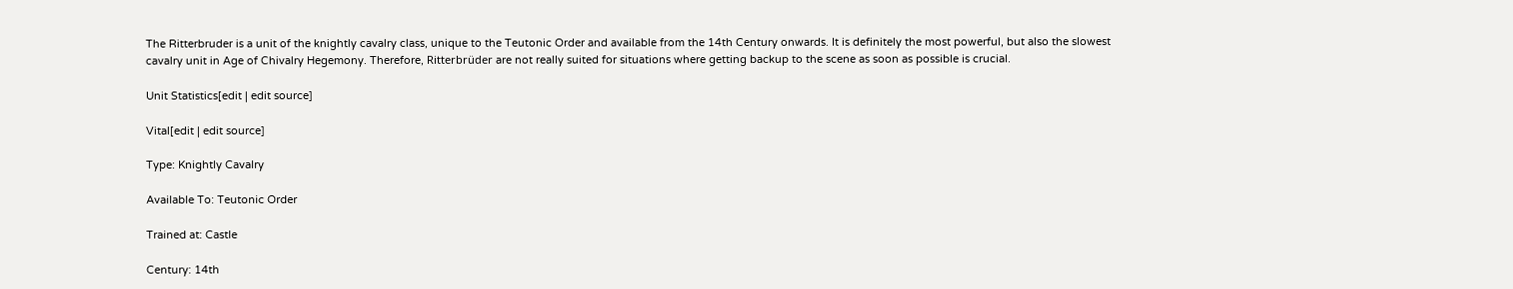The Ritterbruder is a unit of the knightly cavalry class, unique to the Teutonic Order and available from the 14th Century onwards. It is definitely the most powerful, but also the slowest cavalry unit in Age of Chivalry Hegemony. Therefore, Ritterbrüder are not really suited for situations where getting backup to the scene as soon as possible is crucial.

Unit Statistics[edit | edit source]

Vital[edit | edit source]

Type: Knightly Cavalry

Available To: Teutonic Order

Trained at: Castle

Century: 14th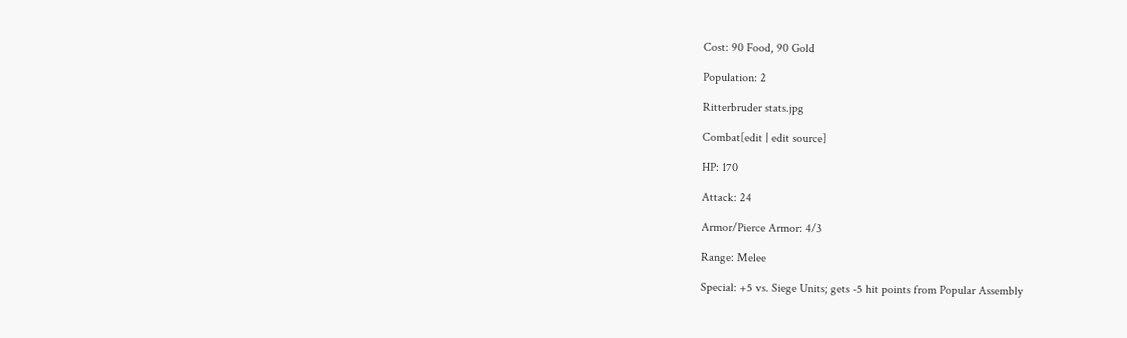Cost: 90 Food, 90 Gold

Population: 2

Ritterbruder stats.jpg

Combat[edit | edit source]

HP: 170

Attack: 24

Armor/Pierce Armor: 4/3

Range: Melee

Special: +5 vs. Siege Units; gets -5 hit points from Popular Assembly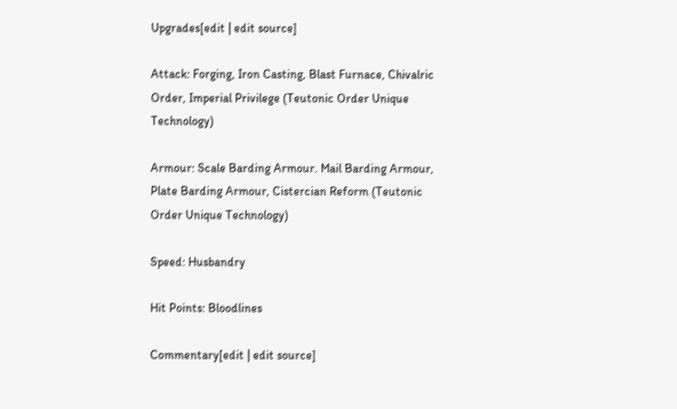Upgrades[edit | edit source]

Attack: Forging, Iron Casting, Blast Furnace, Chivalric Order, Imperial Privilege (Teutonic Order Unique Technology)

Armour: Scale Barding Armour. Mail Barding Armour, Plate Barding Armour, Cistercian Reform (Teutonic Order Unique Technology)

Speed: Husbandry

Hit Points: Bloodlines

Commentary[edit | edit source]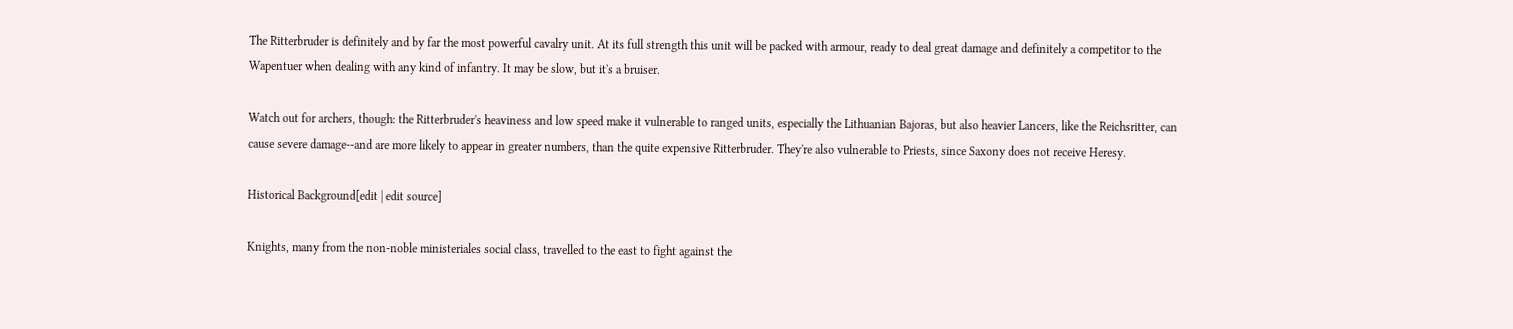The Ritterbruder is definitely and by far the most powerful cavalry unit. At its full strength this unit will be packed with armour, ready to deal great damage and definitely a competitor to the Wapentuer when dealing with any kind of infantry. It may be slow, but it's a bruiser.

Watch out for archers, though: the Ritterbruder's heaviness and low speed make it vulnerable to ranged units, especially the Lithuanian Bajoras, but also heavier Lancers, like the Reichsritter, can cause severe damage--and are more likely to appear in greater numbers, than the quite expensive Ritterbruder. They're also vulnerable to Priests, since Saxony does not receive Heresy.

Historical Background[edit | edit source]

Knights, many from the non-noble ministeriales social class, travelled to the east to fight against the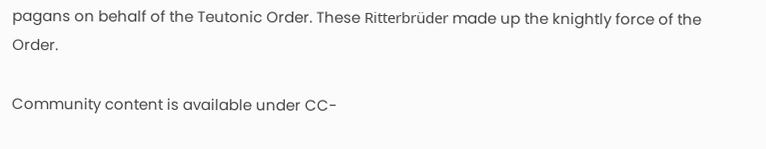pagans on behalf of the Teutonic Order. These Ritterbrüder made up the knightly force of the Order.

Community content is available under CC-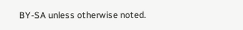BY-SA unless otherwise noted.